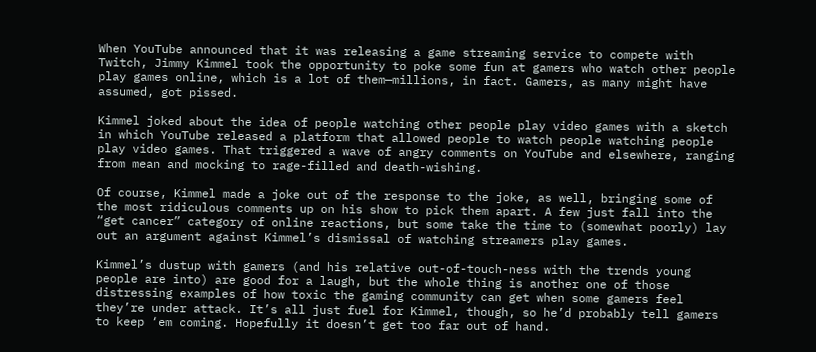When YouTube announced that it was releasing a game streaming service to compete with Twitch, Jimmy Kimmel took the opportunity to poke some fun at gamers who watch other people play games online, which is a lot of them—millions, in fact. Gamers, as many might have assumed, got pissed.

Kimmel joked about the idea of people watching other people play video games with a sketch in which YouTube released a platform that allowed people to watch people watching people play video games. That triggered a wave of angry comments on YouTube and elsewhere, ranging from mean and mocking to rage-filled and death-wishing.

Of course, Kimmel made a joke out of the response to the joke, as well, bringing some of the most ridiculous comments up on his show to pick them apart. A few just fall into the “get cancer” category of online reactions, but some take the time to (somewhat poorly) lay out an argument against Kimmel’s dismissal of watching streamers play games.

Kimmel’s dustup with gamers (and his relative out-of-touch-ness with the trends young people are into) are good for a laugh, but the whole thing is another one of those distressing examples of how toxic the gaming community can get when some gamers feel they’re under attack. It’s all just fuel for Kimmel, though, so he’d probably tell gamers to keep ‘em coming. Hopefully it doesn’t get too far out of hand.